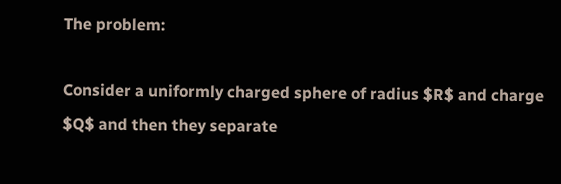The problem:

Consider a uniformly charged sphere of radius $R$ and charge $Q$ and then they separate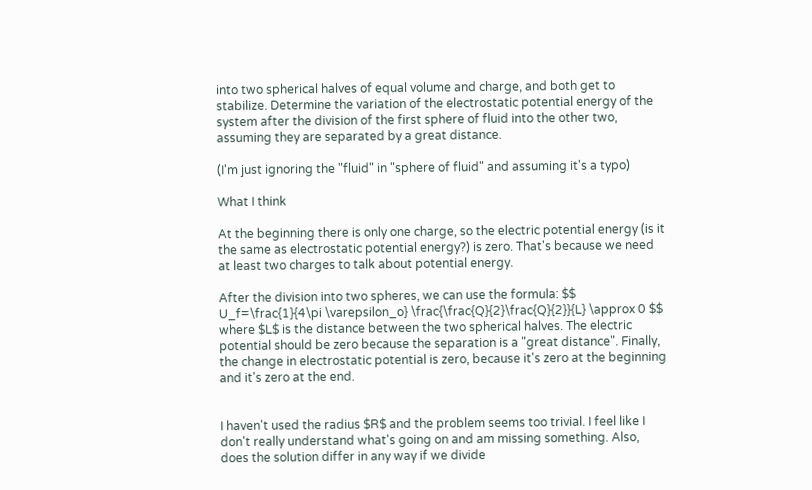into two spherical halves of equal volume and charge, and both get to stabilize. Determine the variation of the electrostatic potential energy of the system after the division of the first sphere of fluid into the other two, assuming they are separated by a great distance.

(I'm just ignoring the "fluid" in "sphere of fluid" and assuming it's a typo)

What I think

At the beginning there is only one charge, so the electric potential energy (is it the same as electrostatic potential energy?) is zero. That's because we need at least two charges to talk about potential energy.

After the division into two spheres, we can use the formula: $$ U_f=\frac{1}{4\pi \varepsilon_o} \frac{\frac{Q}{2}\frac{Q}{2}}{L} \approx 0 $$ where $L$ is the distance between the two spherical halves. The electric potential should be zero because the separation is a "great distance". Finally, the change in electrostatic potential is zero, because it's zero at the beginning and it's zero at the end.


I haven't used the radius $R$ and the problem seems too trivial. I feel like I don't really understand what's going on and am missing something. Also, does the solution differ in any way if we divide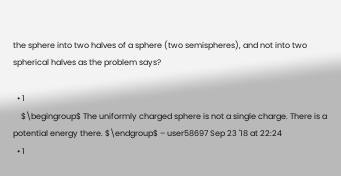the sphere into two halves of a sphere (two semispheres), and not into two spherical halves as the problem says?

  • 1
    $\begingroup$ The uniformly charged sphere is not a single charge. There is a potential energy there. $\endgroup$ – user58697 Sep 23 '18 at 22:24
  • 1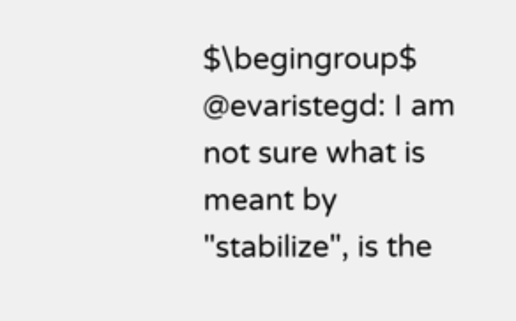$\begingroup$ @evaristegd: I am not sure what is meant by "stabilize", is the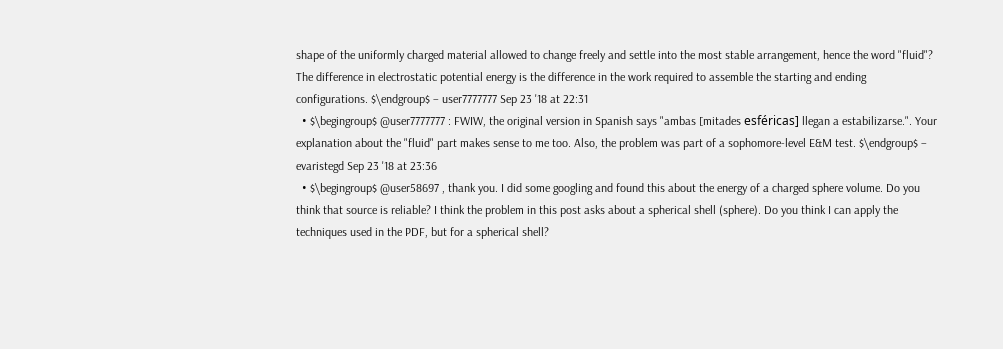shape of the uniformly charged material allowed to change freely and settle into the most stable arrangement, hence the word "fluid"? The difference in electrostatic potential energy is the difference in the work required to assemble the starting and ending configurations. $\endgroup$ – user7777777 Sep 23 '18 at 22:31
  • $\begingroup$ @user7777777 : FWIW, the original version in Spanish says "ambas [mitades esféricas] llegan a estabilizarse.". Your explanation about the "fluid" part makes sense to me too. Also, the problem was part of a sophomore-level E&M test. $\endgroup$ – evaristegd Sep 23 '18 at 23:36
  • $\begingroup$ @user58697 , thank you. I did some googling and found this about the energy of a charged sphere volume. Do you think that source is reliable? I think the problem in this post asks about a spherical shell (sphere). Do you think I can apply the techniques used in the PDF, but for a spherical shell?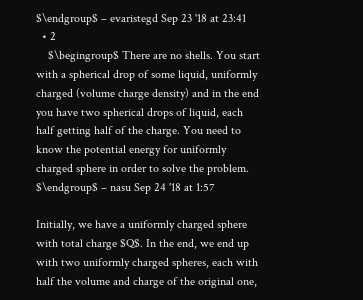$\endgroup$ – evaristegd Sep 23 '18 at 23:41
  • 2
    $\begingroup$ There are no shells. You start with a spherical drop of some liquid, uniformly charged (volume charge density) and in the end you have two spherical drops of liquid, each half getting half of the charge. You need to know the potential energy for uniformly charged sphere in order to solve the problem. $\endgroup$ – nasu Sep 24 '18 at 1:57

Initially, we have a uniformly charged sphere with total charge $Q$. In the end, we end up with two uniformly charged spheres, each with half the volume and charge of the original one,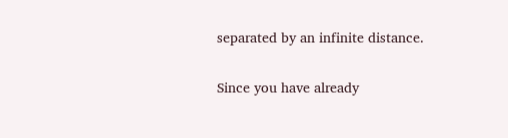separated by an infinite distance.

Since you have already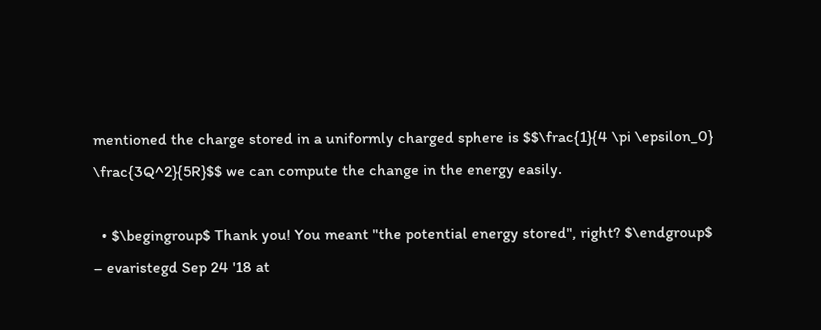mentioned the charge stored in a uniformly charged sphere is $$\frac{1}{4 \pi \epsilon_0} \frac{3Q^2}{5R}$$ we can compute the change in the energy easily.

  • $\begingroup$ Thank you! You meant "the potential energy stored", right? $\endgroup$ – evaristegd Sep 24 '18 at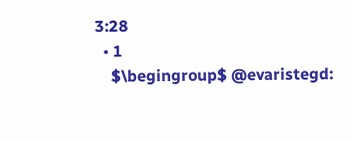3:28
  • 1
    $\begingroup$ @evaristegd: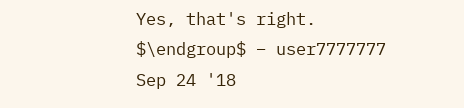Yes, that's right. $\endgroup$ – user7777777 Sep 24 '18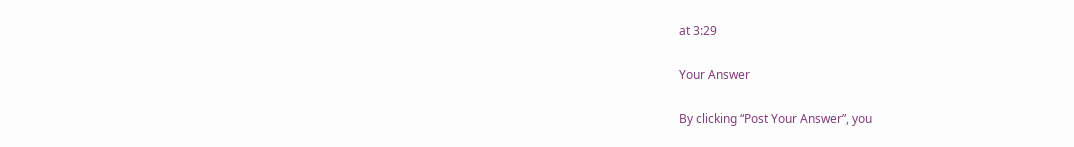at 3:29

Your Answer

By clicking “Post Your Answer”, you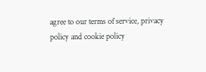agree to our terms of service, privacy policy and cookie policy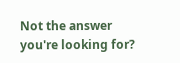Not the answer you're looking for?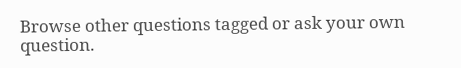Browse other questions tagged or ask your own question.